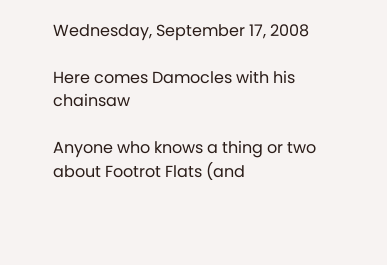Wednesday, September 17, 2008

Here comes Damocles with his chainsaw

Anyone who knows a thing or two about Footrot Flats (and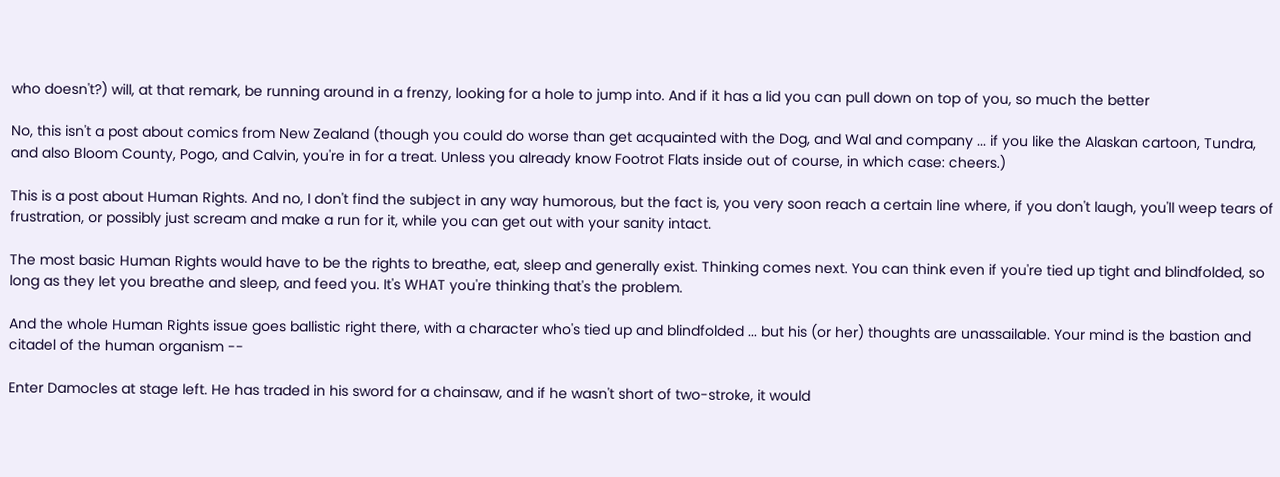who doesn't?) will, at that remark, be running around in a frenzy, looking for a hole to jump into. And if it has a lid you can pull down on top of you, so much the better

No, this isn't a post about comics from New Zealand (though you could do worse than get acquainted with the Dog, and Wal and company ... if you like the Alaskan cartoon, Tundra, and also Bloom County, Pogo, and Calvin, you're in for a treat. Unless you already know Footrot Flats inside out of course, in which case: cheers.)

This is a post about Human Rights. And no, I don't find the subject in any way humorous, but the fact is, you very soon reach a certain line where, if you don't laugh, you'll weep tears of frustration, or possibly just scream and make a run for it, while you can get out with your sanity intact.

The most basic Human Rights would have to be the rights to breathe, eat, sleep and generally exist. Thinking comes next. You can think even if you're tied up tight and blindfolded, so long as they let you breathe and sleep, and feed you. It's WHAT you're thinking that's the problem.

And the whole Human Rights issue goes ballistic right there, with a character who's tied up and blindfolded ... but his (or her) thoughts are unassailable. Your mind is the bastion and citadel of the human organism --

Enter Damocles at stage left. He has traded in his sword for a chainsaw, and if he wasn't short of two-stroke, it would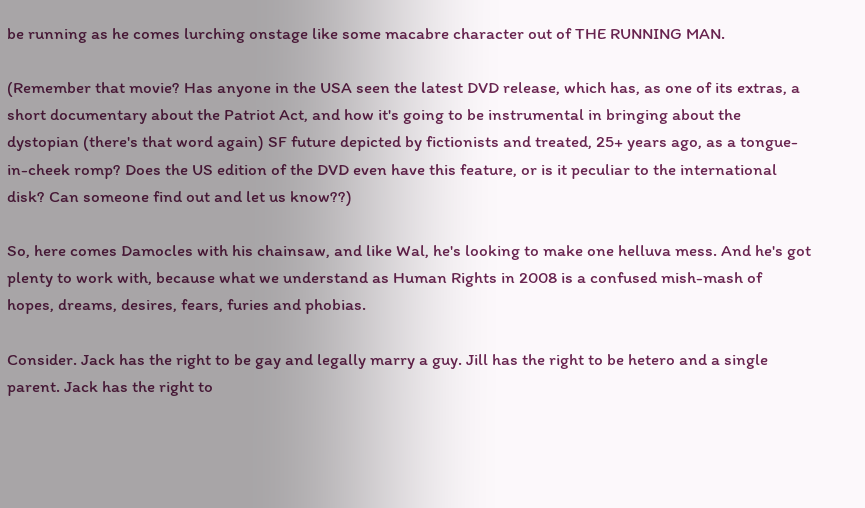be running as he comes lurching onstage like some macabre character out of THE RUNNING MAN.

(Remember that movie? Has anyone in the USA seen the latest DVD release, which has, as one of its extras, a short documentary about the Patriot Act, and how it's going to be instrumental in bringing about the dystopian (there's that word again) SF future depicted by fictionists and treated, 25+ years ago, as a tongue-in-cheek romp? Does the US edition of the DVD even have this feature, or is it peculiar to the international disk? Can someone find out and let us know??)

So, here comes Damocles with his chainsaw, and like Wal, he's looking to make one helluva mess. And he's got plenty to work with, because what we understand as Human Rights in 2008 is a confused mish-mash of hopes, dreams, desires, fears, furies and phobias.

Consider. Jack has the right to be gay and legally marry a guy. Jill has the right to be hetero and a single parent. Jack has the right to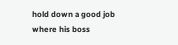hold down a good job where his boss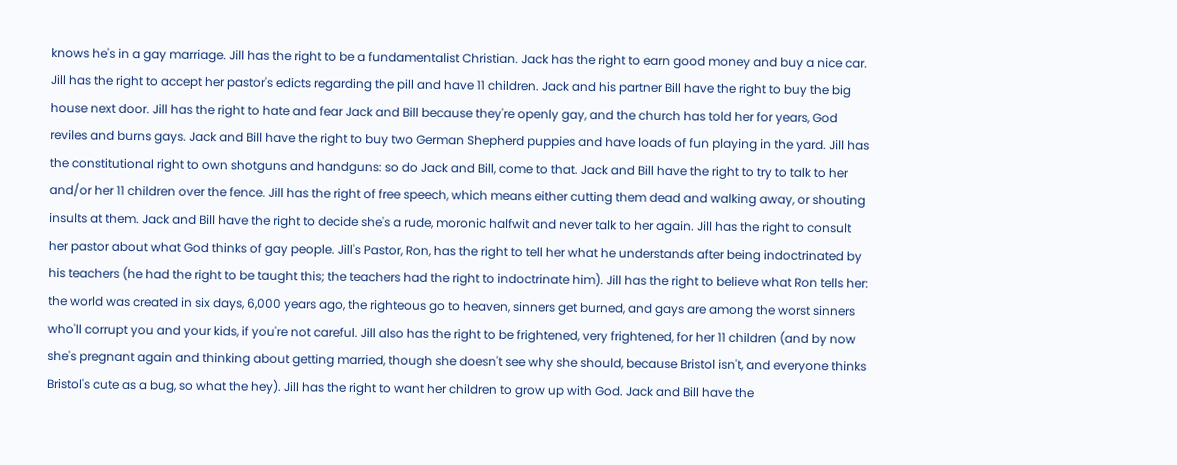knows he's in a gay marriage. Jill has the right to be a fundamentalist Christian. Jack has the right to earn good money and buy a nice car. Jill has the right to accept her pastor's edicts regarding the pill and have 11 children. Jack and his partner Bill have the right to buy the big house next door. Jill has the right to hate and fear Jack and Bill because they're openly gay, and the church has told her for years, God reviles and burns gays. Jack and Bill have the right to buy two German Shepherd puppies and have loads of fun playing in the yard. Jill has the constitutional right to own shotguns and handguns: so do Jack and Bill, come to that. Jack and Bill have the right to try to talk to her and/or her 11 children over the fence. Jill has the right of free speech, which means either cutting them dead and walking away, or shouting insults at them. Jack and Bill have the right to decide she's a rude, moronic halfwit and never talk to her again. Jill has the right to consult her pastor about what God thinks of gay people. Jill's Pastor, Ron, has the right to tell her what he understands after being indoctrinated by his teachers (he had the right to be taught this; the teachers had the right to indoctrinate him). Jill has the right to believe what Ron tells her: the world was created in six days, 6,000 years ago, the righteous go to heaven, sinners get burned, and gays are among the worst sinners who'll corrupt you and your kids, if you're not careful. Jill also has the right to be frightened, very frightened, for her 11 children (and by now she's pregnant again and thinking about getting married, though she doesn't see why she should, because Bristol isn't, and everyone thinks Bristol's cute as a bug, so what the hey). Jill has the right to want her children to grow up with God. Jack and Bill have the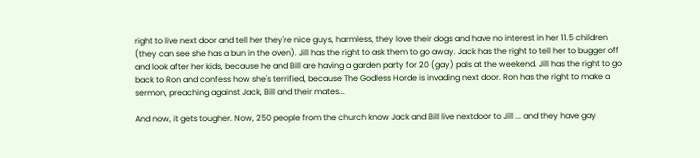right to live next door and tell her they're nice guys, harmless, they love their dogs and have no interest in her 11.5 children (they can see she has a bun in the oven). Jill has the right to ask them to go away. Jack has the right to tell her to bugger off and look after her kids, because he and Bill are having a garden party for 20 (gay) pals at the weekend. Jill has the right to go back to Ron and confess how she's terrified, because The Godless Horde is invading next door. Ron has the right to make a sermon, preaching against Jack, Bill and their mates...

And now, it gets tougher. Now, 250 people from the church know Jack and Bill live nextdoor to Jill ... and they have gay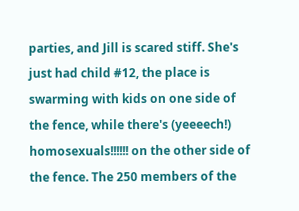parties, and Jill is scared stiff. She's just had child #12, the place is swarming with kids on one side of the fence, while there's (yeeeech!) homosexuals!!!!!! on the other side of the fence. The 250 members of the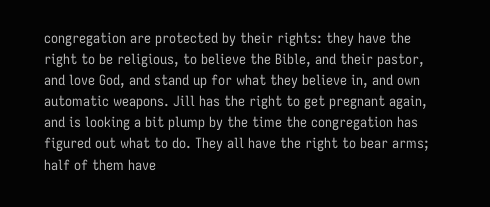congregation are protected by their rights: they have the right to be religious, to believe the Bible, and their pastor, and love God, and stand up for what they believe in, and own automatic weapons. Jill has the right to get pregnant again, and is looking a bit plump by the time the congregation has figured out what to do. They all have the right to bear arms; half of them have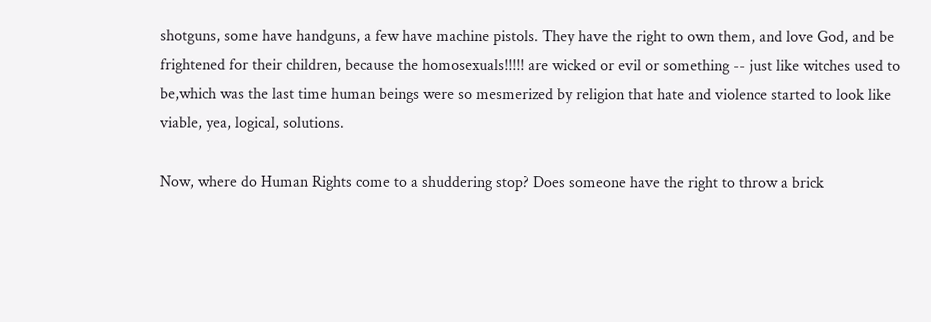shotguns, some have handguns, a few have machine pistols. They have the right to own them, and love God, and be frightened for their children, because the homosexuals!!!!! are wicked or evil or something -- just like witches used to be,which was the last time human beings were so mesmerized by religion that hate and violence started to look like viable, yea, logical, solutions.

Now, where do Human Rights come to a shuddering stop? Does someone have the right to throw a brick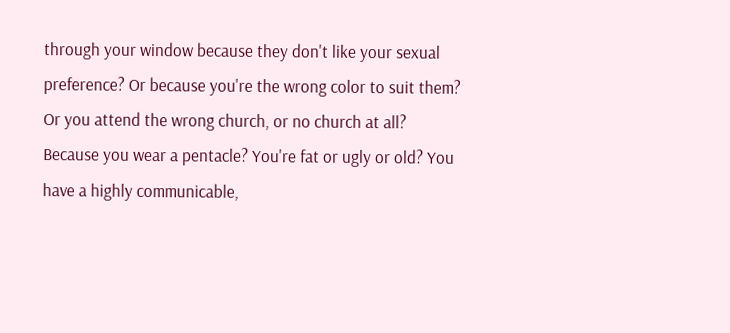through your window because they don't like your sexual preference? Or because you're the wrong color to suit them? Or you attend the wrong church, or no church at all? Because you wear a pentacle? You're fat or ugly or old? You have a highly communicable,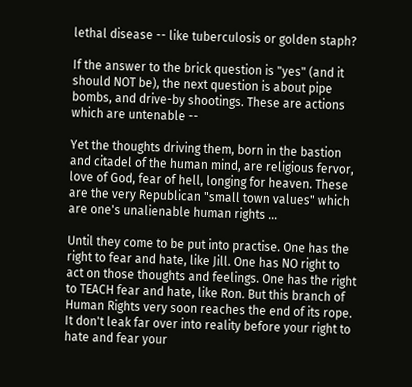lethal disease -- like tuberculosis or golden staph?

If the answer to the brick question is "yes" (and it should NOT be), the next question is about pipe bombs, and drive-by shootings. These are actions which are untenable --

Yet the thoughts driving them, born in the bastion and citadel of the human mind, are religious fervor, love of God, fear of hell, longing for heaven. These are the very Republican "small town values" which are one's unalienable human rights ...

Until they come to be put into practise. One has the right to fear and hate, like Jill. One has NO right to act on those thoughts and feelings. One has the right to TEACH fear and hate, like Ron. But this branch of Human Rights very soon reaches the end of its rope. It don't leak far over into reality before your right to hate and fear your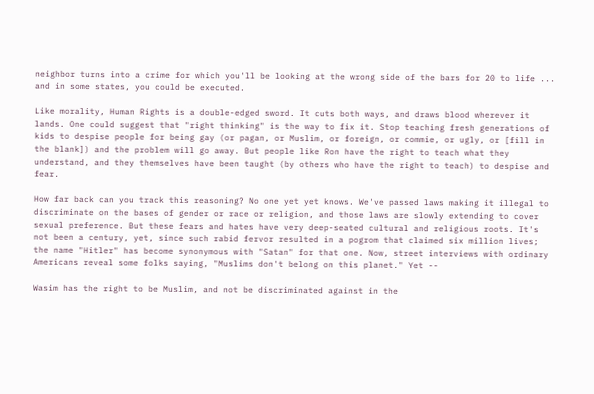neighbor turns into a crime for which you'll be looking at the wrong side of the bars for 20 to life ... and in some states, you could be executed.

Like morality, Human Rights is a double-edged sword. It cuts both ways, and draws blood wherever it lands. One could suggest that "right thinking" is the way to fix it. Stop teaching fresh generations of kids to despise people for being gay (or pagan, or Muslim, or foreign, or commie, or ugly, or [fill in the blank]) and the problem will go away. But people like Ron have the right to teach what they understand, and they themselves have been taught (by others who have the right to teach) to despise and fear.

How far back can you track this reasoning? No one yet yet knows. We've passed laws making it illegal to discriminate on the bases of gender or race or religion, and those laws are slowly extending to cover sexual preference. But these fears and hates have very deep-seated cultural and religious roots. It's not been a century, yet, since such rabid fervor resulted in a pogrom that claimed six million lives; the name "Hitler" has become synonymous with "Satan" for that one. Now, street interviews with ordinary Americans reveal some folks saying, "Muslims don't belong on this planet." Yet --

Wasim has the right to be Muslim, and not be discriminated against in the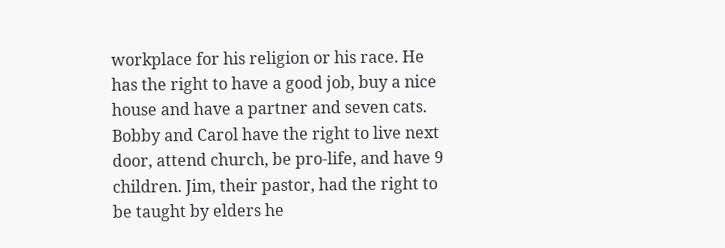workplace for his religion or his race. He has the right to have a good job, buy a nice house and have a partner and seven cats. Bobby and Carol have the right to live next door, attend church, be pro-life, and have 9 children. Jim, their pastor, had the right to be taught by elders he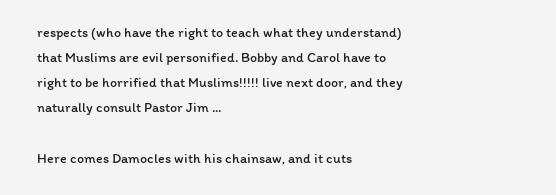respects (who have the right to teach what they understand) that Muslims are evil personified. Bobby and Carol have to right to be horrified that Muslims!!!!! live next door, and they naturally consult Pastor Jim ...

Here comes Damocles with his chainsaw, and it cuts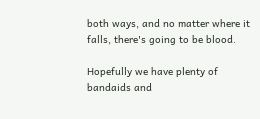both ways, and no matter where it falls, there's going to be blood.

Hopefully we have plenty of bandaids and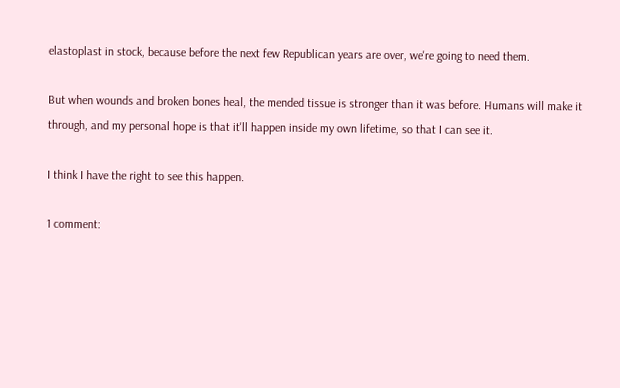elastoplast in stock, because before the next few Republican years are over, we're going to need them.

But when wounds and broken bones heal, the mended tissue is stronger than it was before. Humans will make it through, and my personal hope is that it'll happen inside my own lifetime, so that I can see it.

I think I have the right to see this happen.

1 comment: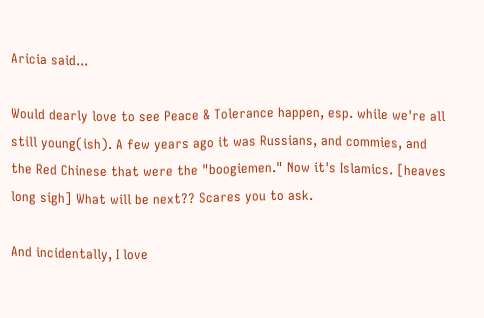Aricia said...

Would dearly love to see Peace & Tolerance happen, esp. while we're all still young(ish). A few years ago it was Russians, and commies, and the Red Chinese that were the "boogiemen." Now it's Islamics. [heaves long sigh] What will be next?? Scares you to ask.

And incidentally, I love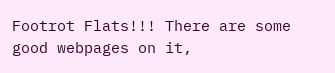Footrot Flats!!! There are some good webpages on it,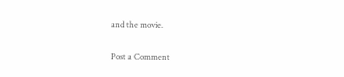and the movie.

Post a Comment